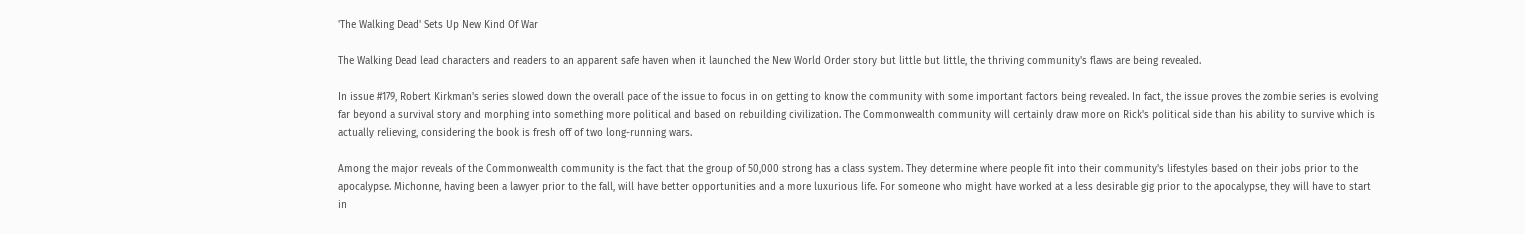'The Walking Dead' Sets Up New Kind Of War

The Walking Dead lead characters and readers to an apparent safe haven when it launched the New World Order story but little but little, the thriving community's flaws are being revealed.

In issue #179, Robert Kirkman's series slowed down the overall pace of the issue to focus in on getting to know the community with some important factors being revealed. In fact, the issue proves the zombie series is evolving far beyond a survival story and morphing into something more political and based on rebuilding civilization. The Commonwealth community will certainly draw more on Rick's political side than his ability to survive which is actually relieving, considering the book is fresh off of two long-running wars.

Among the major reveals of the Commonwealth community is the fact that the group of 50,000 strong has a class system. They determine where people fit into their community's lifestyles based on their jobs prior to the apocalypse. Michonne, having been a lawyer prior to the fall, will have better opportunities and a more luxurious life. For someone who might have worked at a less desirable gig prior to the apocalypse, they will have to start in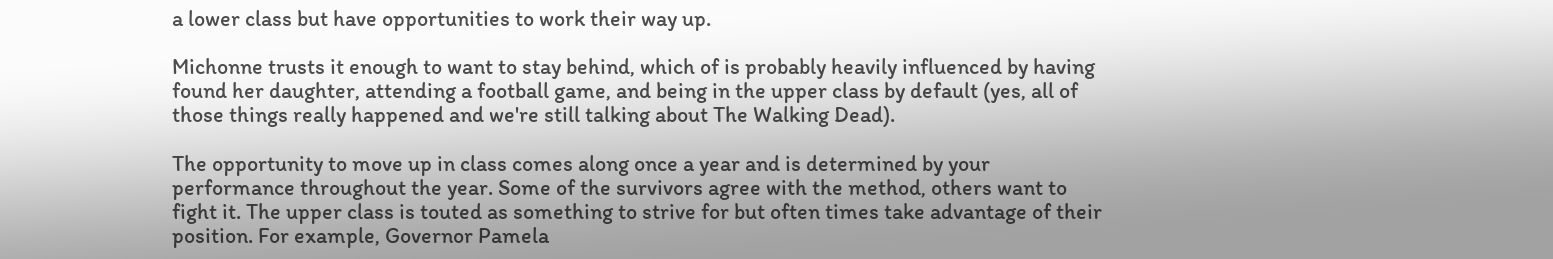a lower class but have opportunities to work their way up.

Michonne trusts it enough to want to stay behind, which of is probably heavily influenced by having found her daughter, attending a football game, and being in the upper class by default (yes, all of those things really happened and we're still talking about The Walking Dead).

The opportunity to move up in class comes along once a year and is determined by your performance throughout the year. Some of the survivors agree with the method, others want to fight it. The upper class is touted as something to strive for but often times take advantage of their position. For example, Governor Pamela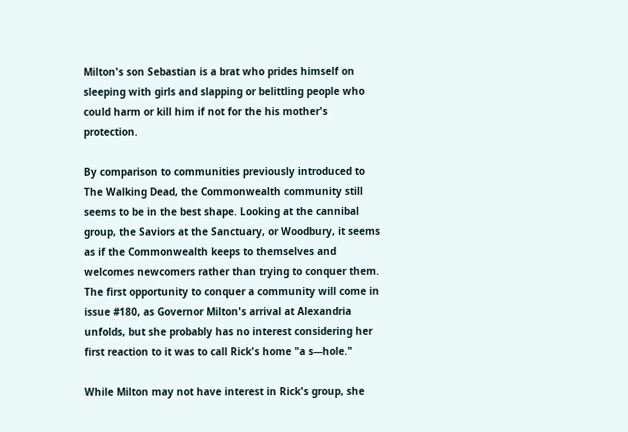Milton's son Sebastian is a brat who prides himself on sleeping with girls and slapping or belittling people who could harm or kill him if not for the his mother's protection.

By comparison to communities previously introduced to The Walking Dead, the Commonwealth community still seems to be in the best shape. Looking at the cannibal group, the Saviors at the Sanctuary, or Woodbury, it seems as if the Commonwealth keeps to themselves and welcomes newcomers rather than trying to conquer them. The first opportunity to conquer a community will come in issue #180, as Governor Milton's arrival at Alexandria unfolds, but she probably has no interest considering her first reaction to it was to call Rick's home "a s---hole."

While Milton may not have interest in Rick's group, she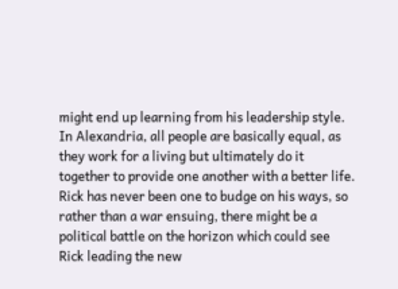might end up learning from his leadership style. In Alexandria, all people are basically equal, as they work for a living but ultimately do it together to provide one another with a better life. Rick has never been one to budge on his ways, so rather than a war ensuing, there might be a political battle on the horizon which could see Rick leading the new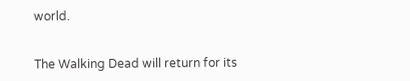world.


The Walking Dead will return for its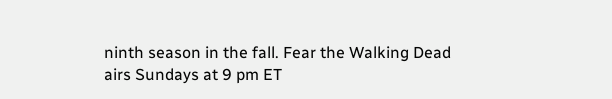ninth season in the fall. Fear the Walking Dead airs Sundays at 9 pm ET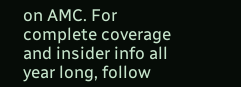on AMC. For complete coverage and insider info all year long, follow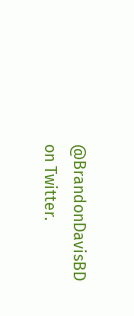@BrandonDavisBD on Twitter.